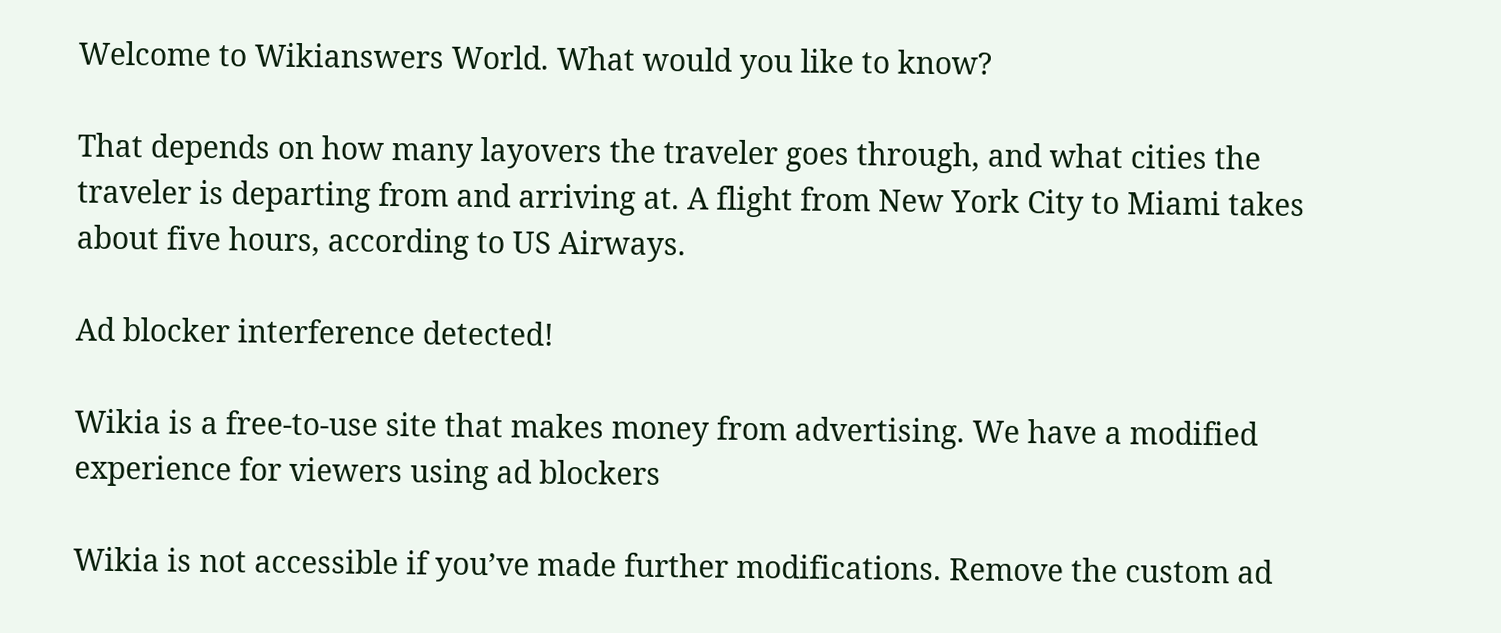Welcome to Wikianswers World. What would you like to know?

That depends on how many layovers the traveler goes through, and what cities the traveler is departing from and arriving at. A flight from New York City to Miami takes about five hours, according to US Airways.

Ad blocker interference detected!

Wikia is a free-to-use site that makes money from advertising. We have a modified experience for viewers using ad blockers

Wikia is not accessible if you’ve made further modifications. Remove the custom ad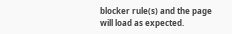blocker rule(s) and the page will load as expected.